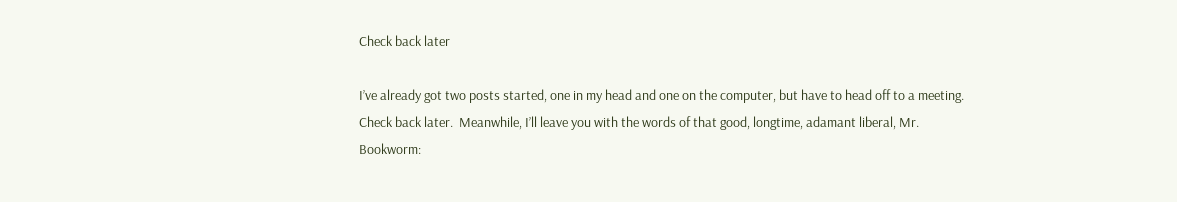Check back later

I’ve already got two posts started, one in my head and one on the computer, but have to head off to a meeting.  Check back later.  Meanwhile, I’ll leave you with the words of that good, longtime, adamant liberal, Mr. Bookworm: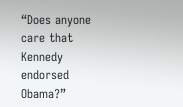“Does anyone care that Kennedy endorsed Obama?”